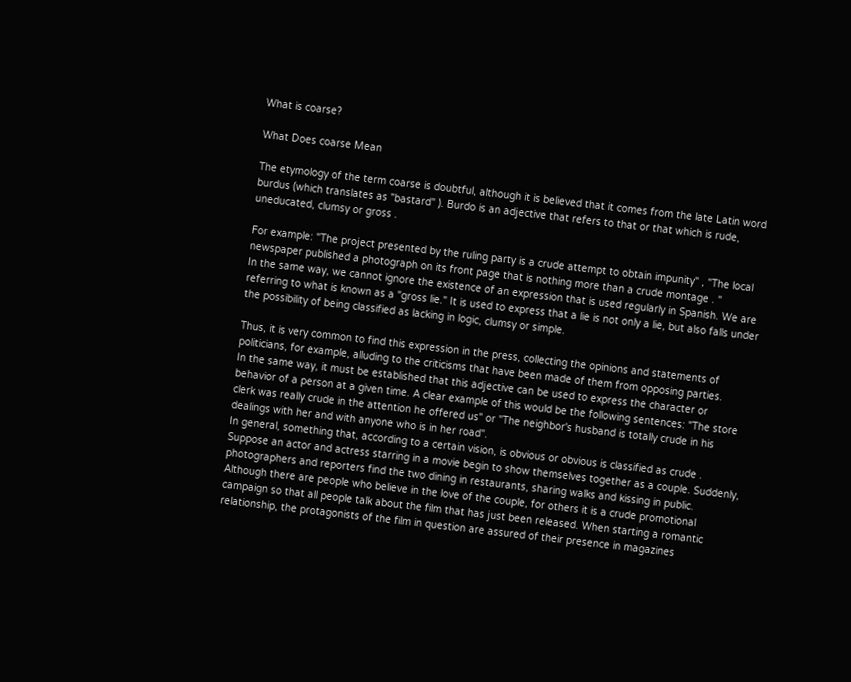What is coarse?

What Does coarse Mean

The etymology of the term coarse is doubtful, although it is believed that it comes from the late Latin word burdus (which translates as "bastard" ). Burdo is an adjective that refers to that or that which is rude, uneducated, clumsy or gross .

For example: "The project presented by the ruling party is a crude attempt to obtain impunity" , "The local newspaper published a photograph on its front page that is nothing more than a crude montage . "
In the same way, we cannot ignore the existence of an expression that is used regularly in Spanish. We are referring to what is known as a "gross lie." It is used to express that a lie is not only a lie, but also falls under the possibility of being classified as lacking in logic, clumsy or simple.

Thus, it is very common to find this expression in the press, collecting the opinions and statements of politicians, for example, alluding to the criticisms that have been made of them from opposing parties.
In the same way, it must be established that this adjective can be used to express the character or behavior of a person at a given time. A clear example of this would be the following sentences: "The store clerk was really crude in the attention he offered us" or "The neighbor's husband is totally crude in his dealings with her and with anyone who is in her road".
In general, something that, according to a certain vision, is obvious or obvious is classified as crude . Suppose an actor and actress starring in a movie begin to show themselves together as a couple. Suddenly, photographers and reporters find the two dining in restaurants, sharing walks and kissing in public. Although there are people who believe in the love of the couple, for others it is a crude promotional campaign so that all people talk about the film that has just been released. When starting a romantic relationship, the protagonists of the film in question are assured of their presence in magazines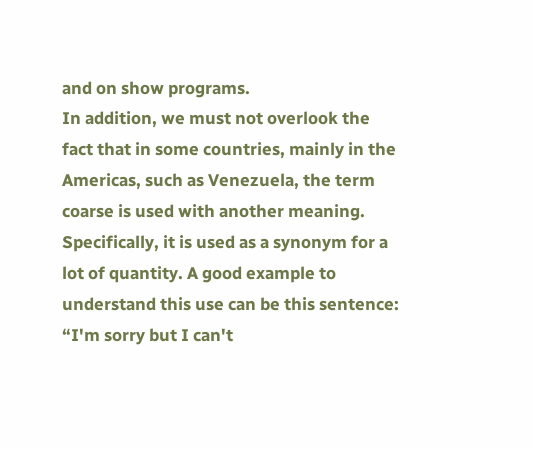and on show programs.
In addition, we must not overlook the fact that in some countries, mainly in the Americas, such as Venezuela, the term coarse is used with another meaning. Specifically, it is used as a synonym for a lot of quantity. A good example to understand this use can be this sentence: “I'm sorry but I can't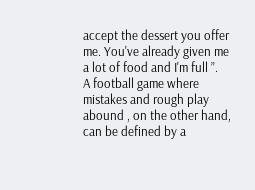accept the dessert you offer me. You've already given me a lot of food and I'm full ”.
A football game where mistakes and rough play abound , on the other hand, can be defined by a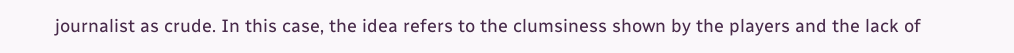journalist as crude. In this case, the idea refers to the clumsiness shown by the players and the lack of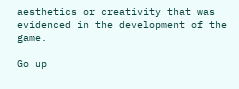aesthetics or creativity that was evidenced in the development of the game.

Go up